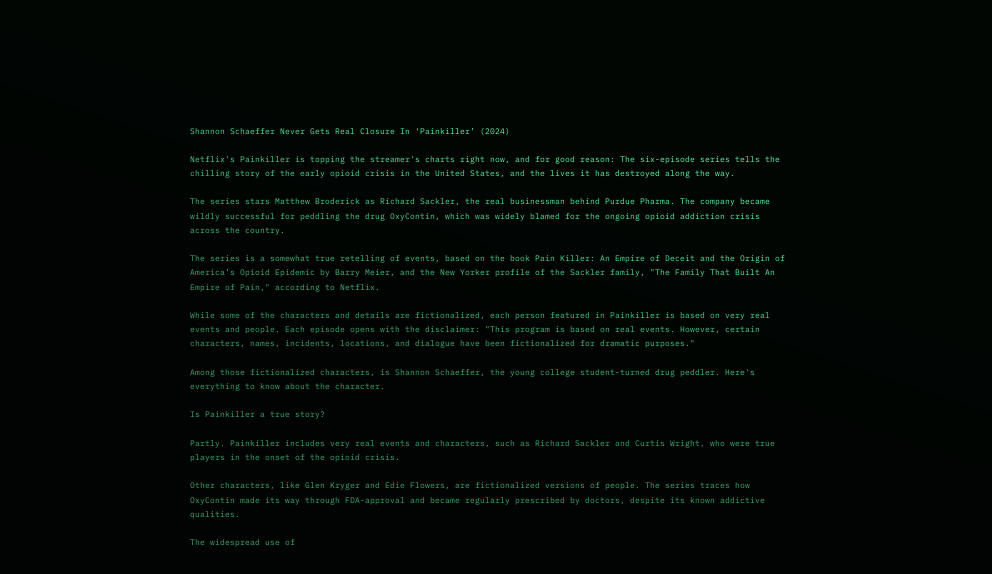Shannon Schaeffer Never Gets Real Closure In ‘Painkiller’ (2024)

Netflix's Painkiller is topping the streamer's charts right now, and for good reason: The six-episode series tells the chilling story of the early opioid crisis in the United States, and the lives it has destroyed along the way.

The series stars Matthew Broderick as Richard Sackler, the real businessman behind Purdue Pharma. The company became wildly successful for peddling the drug OxyContin, which was widely blamed for the ongoing opioid addiction crisis across the country.

The series is a somewhat true retelling of events, based on the book Pain Killer: An Empire of Deceit and the Origin of America’s Opioid Epidemic by Barry Meier, and the New Yorker profile of the Sackler family, "The Family That Built An Empire of Pain," according to Netflix.

While some of the characters and details are fictionalized, each person featured in Painkiller is based on very real events and people. Each episode opens with the disclaimer: "This program is based on real events. However, certain characters, names, incidents, locations, and dialogue have been fictionalized for dramatic purposes."

Among those fictionalized characters, is Shannon Schaeffer, the young college student-turned drug peddler. Here's everything to know about the character.

Is Painkiller a true story?

Partly. Painkiller includes very real events and characters, such as Richard Sackler and Curtis Wright, who were true players in the onset of the opioid crisis.

Other characters, like Glen Kryger and Edie Flowers, are fictionalized versions of people. The series traces how OxyContin made its way through FDA-approval and became regularly prescribed by doctors, despite its known addictive qualities.

The widespread use of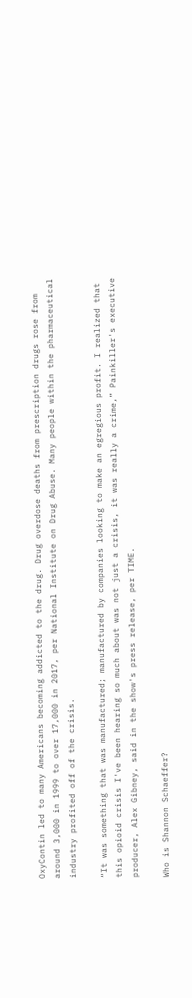OxyContin led to many Americans becoming addicted to the drug. Drug overdose deaths from prescription drugs rose from around 3,000 in 1999 to over 17,000 in 2017, per National Institute on Drug Abuse. Many people within the pharmaceutical industry profited off of the crisis.

“It was something that was manufactured; manufactured by companies looking to make an egregious profit. I realized that this opioid crisis I've been hearing so much about was not just a crisis, it was really a crime,” Painkiller's executive producer, Alex Gibney, said in the show's press release, per TIME.

Who is Shannon Schaeffer?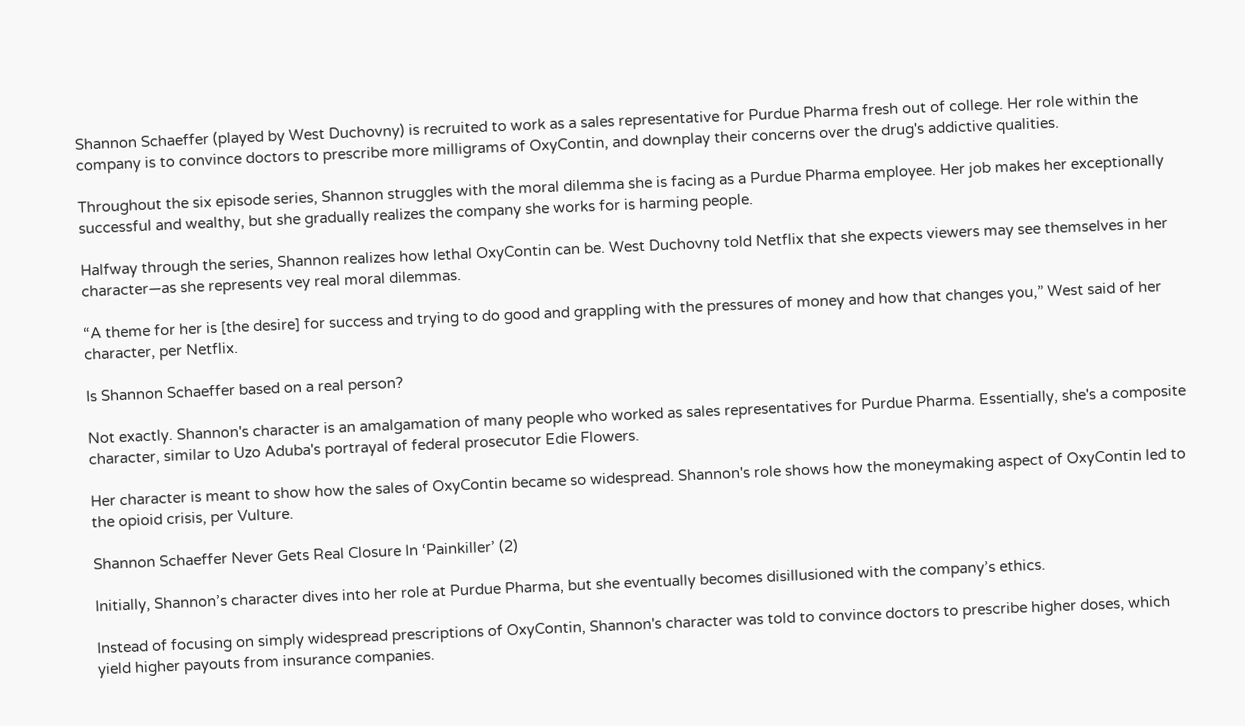Shannon Schaeffer (played by West Duchovny) is recruited to work as a sales representative for Purdue Pharma fresh out of college. Her role within the company is to convince doctors to prescribe more milligrams of OxyContin, and downplay their concerns over the drug's addictive qualities.

Throughout the six episode series, Shannon struggles with the moral dilemma she is facing as a Purdue Pharma employee. Her job makes her exceptionally successful and wealthy, but she gradually realizes the company she works for is harming people.

Halfway through the series, Shannon realizes how lethal OxyContin can be. West Duchovny told Netflix that she expects viewers may see themselves in her character—as she represents vey real moral dilemmas.

“A theme for her is [the desire] for success and trying to do good and grappling with the pressures of money and how that changes you,” West said of her character, per Netflix.

Is Shannon Schaeffer based on a real person?

Not exactly. Shannon's character is an amalgamation of many people who worked as sales representatives for Purdue Pharma. Essentially, she's a composite character, similar to Uzo Aduba's portrayal of federal prosecutor Edie Flowers.

Her character is meant to show how the sales of OxyContin became so widespread. Shannon's role shows how the moneymaking aspect of OxyContin led to the opioid crisis, per Vulture.

Shannon Schaeffer Never Gets Real Closure In ‘Painkiller’ (2)

Initially, Shannon’s character dives into her role at Purdue Pharma, but she eventually becomes disillusioned with the company’s ethics.

Instead of focusing on simply widespread prescriptions of OxyContin, Shannon's character was told to convince doctors to prescribe higher doses, which yield higher payouts from insurance companies.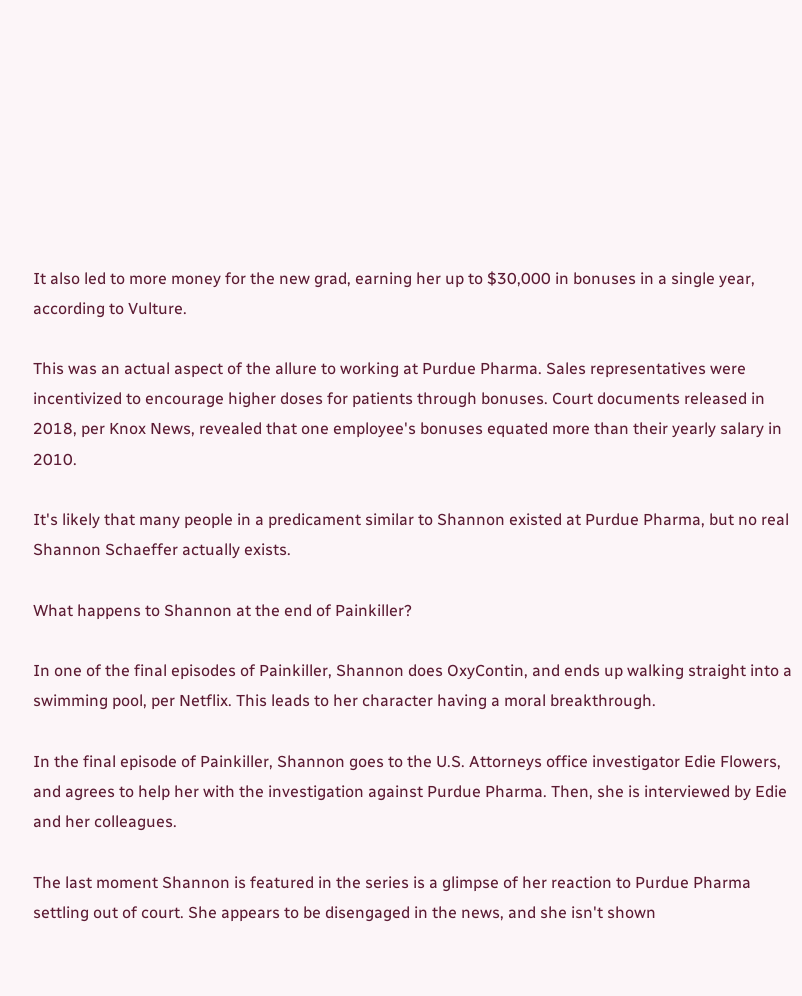It also led to more money for the new grad, earning her up to $30,000 in bonuses in a single year, according to Vulture.

This was an actual aspect of the allure to working at Purdue Pharma. Sales representatives were incentivized to encourage higher doses for patients through bonuses. Court documents released in 2018, per Knox News, revealed that one employee's bonuses equated more than their yearly salary in 2010.

It's likely that many people in a predicament similar to Shannon existed at Purdue Pharma, but no real Shannon Schaeffer actually exists.

What happens to Shannon at the end of Painkiller?

In one of the final episodes of Painkiller, Shannon does OxyContin, and ends up walking straight into a swimming pool, per Netflix. This leads to her character having a moral breakthrough.

In the final episode of Painkiller, Shannon goes to the U.S. Attorneys office investigator Edie Flowers, and agrees to help her with the investigation against Purdue Pharma. Then, she is interviewed by Edie and her colleagues.

The last moment Shannon is featured in the series is a glimpse of her reaction to Purdue Pharma settling out of court. She appears to be disengaged in the news, and she isn't shown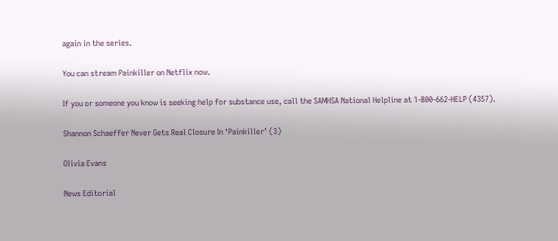again in the series.

You can stream Painkiller on Netflix now.

If you or someone you know is seeking help for substance use, call the SAMHSA National Helpline at 1-800-662-HELP (4357).

Shannon Schaeffer Never Gets Real Closure In ‘Painkiller’ (3)

Olivia Evans

News Editorial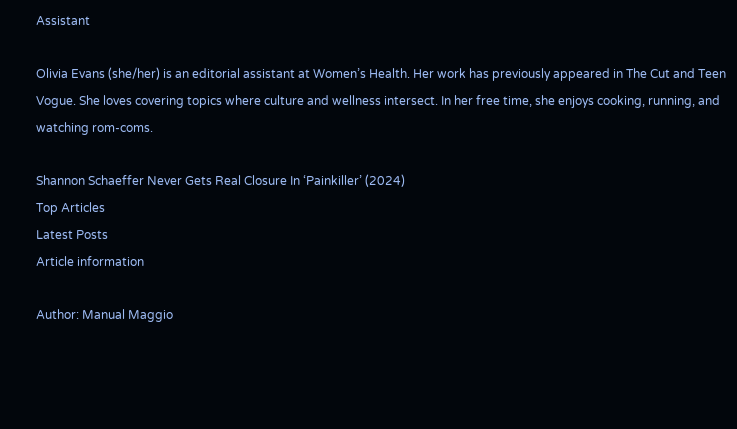Assistant

Olivia Evans (she/her) is an editorial assistant at Women’s Health. Her work has previously appeared in The Cut and Teen Vogue. She loves covering topics where culture and wellness intersect. In her free time, she enjoys cooking, running, and watching rom-coms.

Shannon Schaeffer Never Gets Real Closure In ‘Painkiller’ (2024)
Top Articles
Latest Posts
Article information

Author: Manual Maggio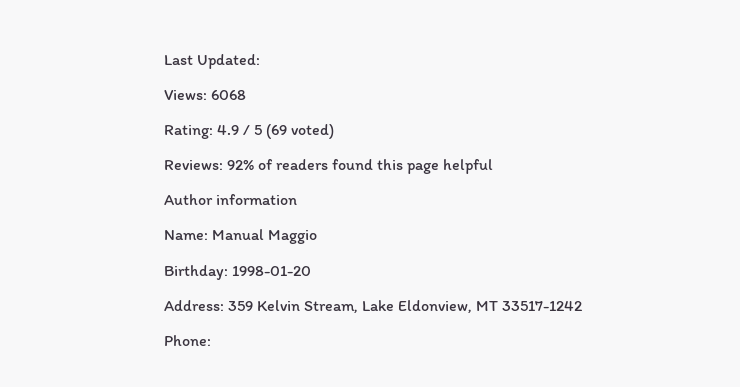Last Updated:

Views: 6068

Rating: 4.9 / 5 (69 voted)

Reviews: 92% of readers found this page helpful

Author information

Name: Manual Maggio

Birthday: 1998-01-20

Address: 359 Kelvin Stream, Lake Eldonview, MT 33517-1242

Phone: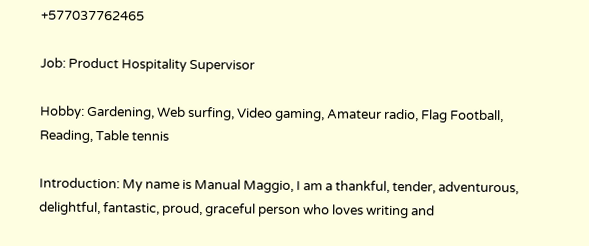+577037762465

Job: Product Hospitality Supervisor

Hobby: Gardening, Web surfing, Video gaming, Amateur radio, Flag Football, Reading, Table tennis

Introduction: My name is Manual Maggio, I am a thankful, tender, adventurous, delightful, fantastic, proud, graceful person who loves writing and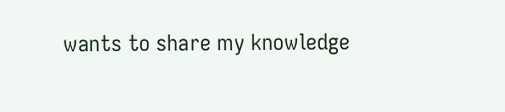wants to share my knowledge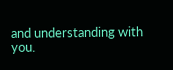and understanding with you.